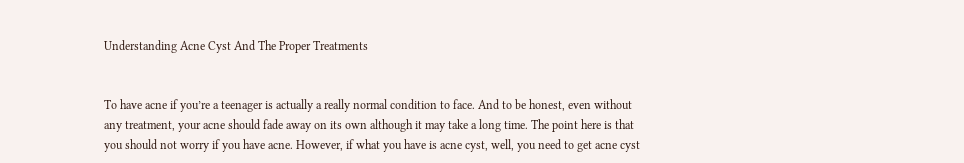Understanding Acne Cyst And The Proper Treatments


To have acne if you’re a teenager is actually a really normal condition to face. And to be honest, even without any treatment, your acne should fade away on its own although it may take a long time. The point here is that you should not worry if you have acne. However, if what you have is acne cyst, well, you need to get acne cyst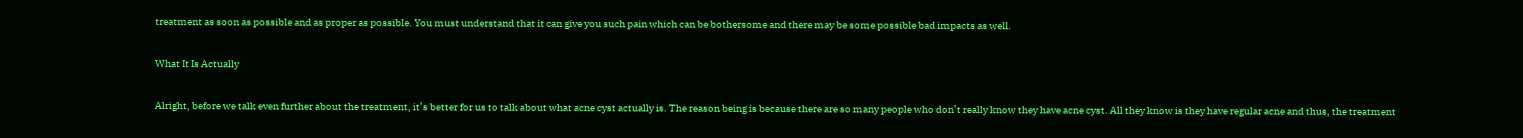treatment as soon as possible and as proper as possible. You must understand that it can give you such pain which can be bothersome and there may be some possible bad impacts as well.

What It Is Actually

Alright, before we talk even further about the treatment, it’s better for us to talk about what acne cyst actually is. The reason being is because there are so many people who don’t really know they have acne cyst. All they know is they have regular acne and thus, the treatment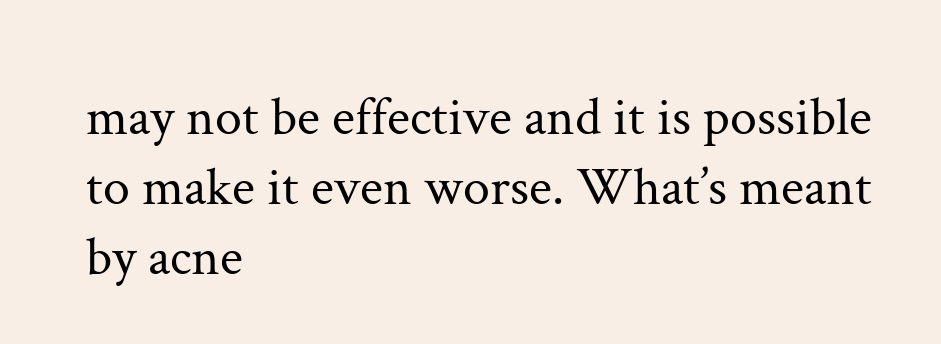may not be effective and it is possible to make it even worse. What’s meant by acne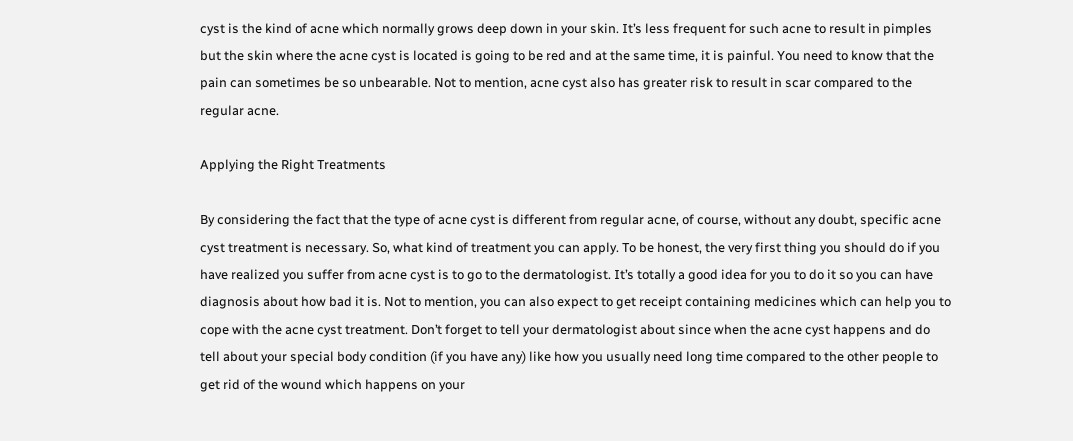cyst is the kind of acne which normally grows deep down in your skin. It’s less frequent for such acne to result in pimples but the skin where the acne cyst is located is going to be red and at the same time, it is painful. You need to know that the pain can sometimes be so unbearable. Not to mention, acne cyst also has greater risk to result in scar compared to the regular acne.

Applying the Right Treatments

By considering the fact that the type of acne cyst is different from regular acne, of course, without any doubt, specific acne cyst treatment is necessary. So, what kind of treatment you can apply. To be honest, the very first thing you should do if you have realized you suffer from acne cyst is to go to the dermatologist. It’s totally a good idea for you to do it so you can have diagnosis about how bad it is. Not to mention, you can also expect to get receipt containing medicines which can help you to cope with the acne cyst treatment. Don’t forget to tell your dermatologist about since when the acne cyst happens and do tell about your special body condition (if you have any) like how you usually need long time compared to the other people to get rid of the wound which happens on your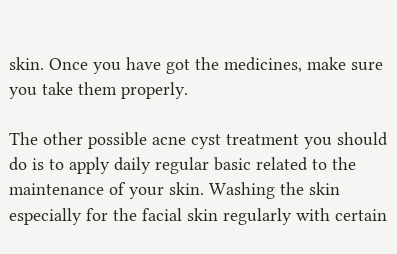skin. Once you have got the medicines, make sure you take them properly.

The other possible acne cyst treatment you should do is to apply daily regular basic related to the maintenance of your skin. Washing the skin especially for the facial skin regularly with certain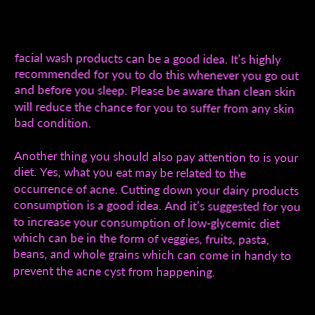facial wash products can be a good idea. It’s highly recommended for you to do this whenever you go out and before you sleep. Please be aware than clean skin will reduce the chance for you to suffer from any skin bad condition.

Another thing you should also pay attention to is your diet. Yes, what you eat may be related to the occurrence of acne. Cutting down your dairy products consumption is a good idea. And it’s suggested for you to increase your consumption of low-glycemic diet which can be in the form of veggies, fruits, pasta, beans, and whole grains which can come in handy to prevent the acne cyst from happening.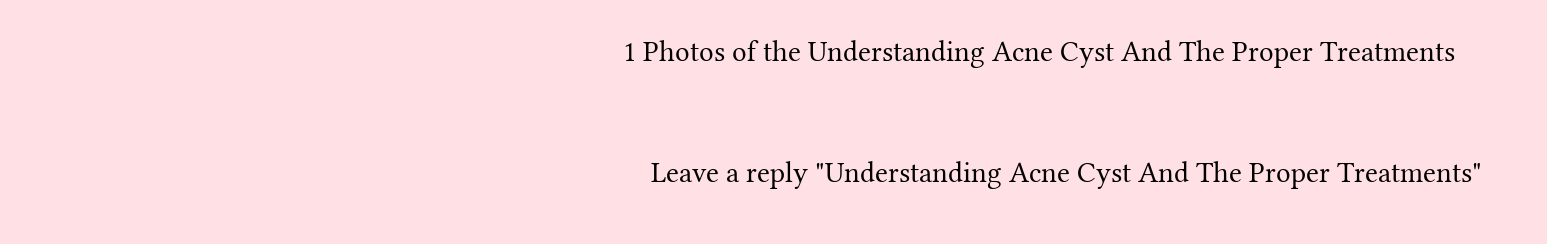1 Photos of the Understanding Acne Cyst And The Proper Treatments


    Leave a reply "Understanding Acne Cyst And The Proper Treatments"